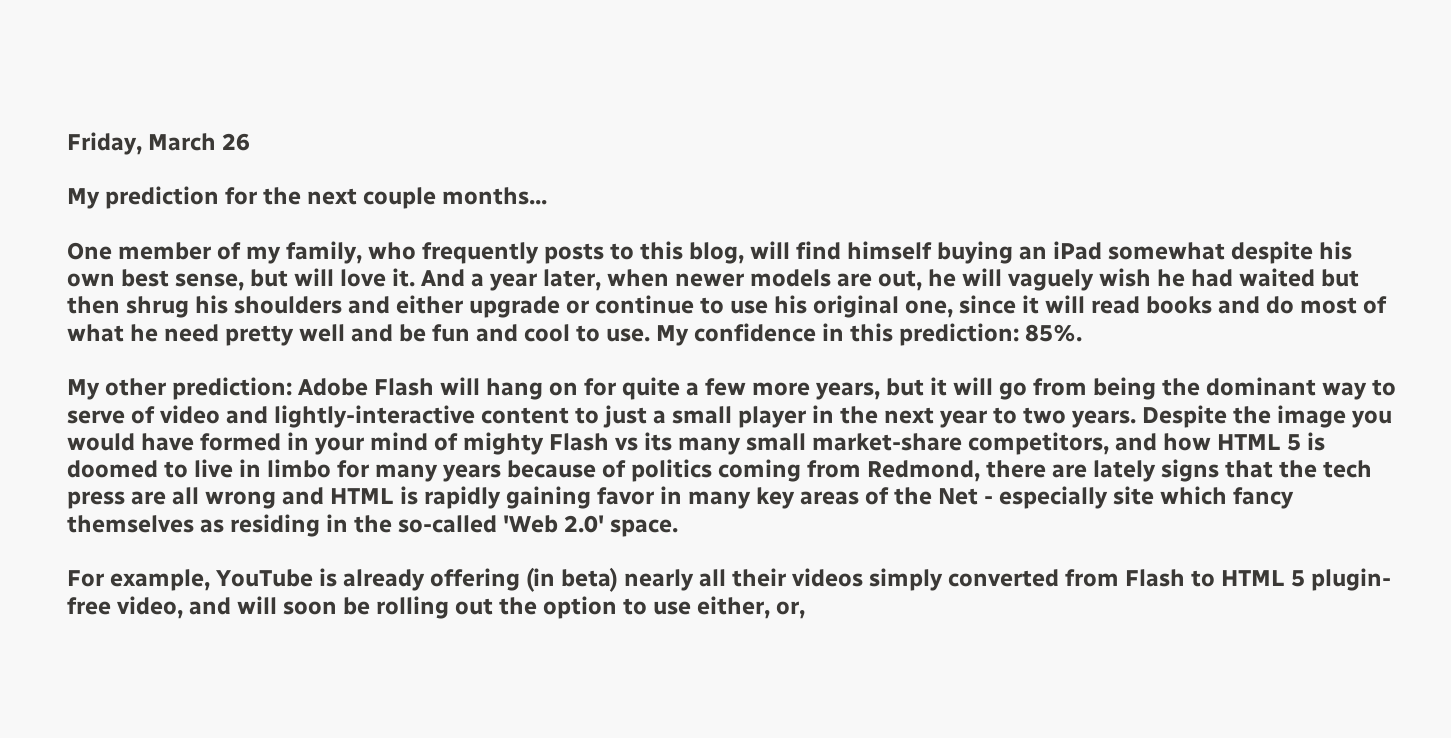Friday, March 26

My prediction for the next couple months...

One member of my family, who frequently posts to this blog, will find himself buying an iPad somewhat despite his own best sense, but will love it. And a year later, when newer models are out, he will vaguely wish he had waited but then shrug his shoulders and either upgrade or continue to use his original one, since it will read books and do most of what he need pretty well and be fun and cool to use. My confidence in this prediction: 85%.

My other prediction: Adobe Flash will hang on for quite a few more years, but it will go from being the dominant way to serve of video and lightly-interactive content to just a small player in the next year to two years. Despite the image you would have formed in your mind of mighty Flash vs its many small market-share competitors, and how HTML 5 is doomed to live in limbo for many years because of politics coming from Redmond, there are lately signs that the tech press are all wrong and HTML is rapidly gaining favor in many key areas of the Net - especially site which fancy themselves as residing in the so-called 'Web 2.0' space.

For example, YouTube is already offering (in beta) nearly all their videos simply converted from Flash to HTML 5 plugin-free video, and will soon be rolling out the option to use either, or,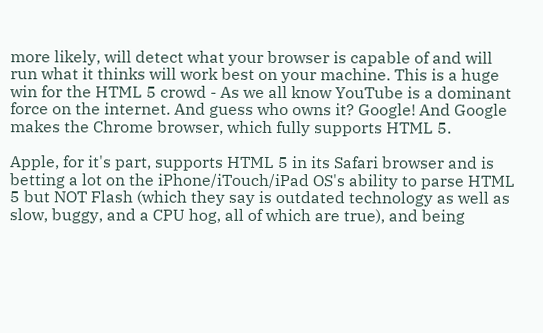more likely, will detect what your browser is capable of and will run what it thinks will work best on your machine. This is a huge win for the HTML 5 crowd - As we all know YouTube is a dominant force on the internet. And guess who owns it? Google! And Google makes the Chrome browser, which fully supports HTML 5.

Apple, for it's part, supports HTML 5 in its Safari browser and is betting a lot on the iPhone/iTouch/iPad OS's ability to parse HTML 5 but NOT Flash (which they say is outdated technology as well as slow, buggy, and a CPU hog, all of which are true), and being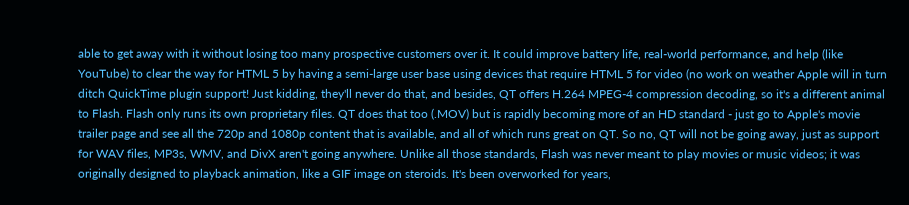able to get away with it without losing too many prospective customers over it. It could improve battery life, real-world performance, and help (like YouTube) to clear the way for HTML 5 by having a semi-large user base using devices that require HTML 5 for video (no work on weather Apple will in turn ditch QuickTime plugin support! Just kidding, they'll never do that, and besides, QT offers H.264 MPEG-4 compression decoding, so it's a different animal to Flash. Flash only runs its own proprietary files. QT does that too (.MOV) but is rapidly becoming more of an HD standard - just go to Apple's movie trailer page and see all the 720p and 1080p content that is available, and all of which runs great on QT. So no, QT will not be going away, just as support for WAV files, MP3s, WMV, and DivX aren't going anywhere. Unlike all those standards, Flash was never meant to play movies or music videos; it was originally designed to playback animation, like a GIF image on steroids. It's been overworked for years,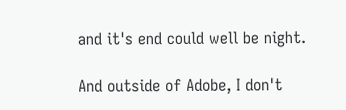and it's end could well be night.

And outside of Adobe, I don't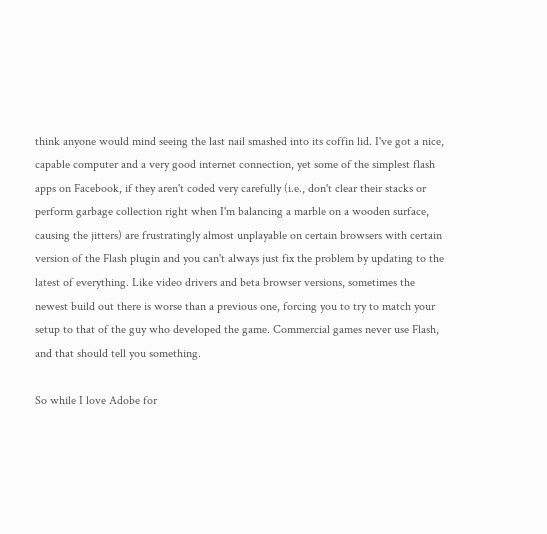think anyone would mind seeing the last nail smashed into its coffin lid. I've got a nice, capable computer and a very good internet connection, yet some of the simplest flash apps on Facebook, if they aren't coded very carefully (i.e., don't clear their stacks or perform garbage collection right when I'm balancing a marble on a wooden surface, causing the jitters) are frustratingly almost unplayable on certain browsers with certain version of the Flash plugin and you can't always just fix the problem by updating to the latest of everything. Like video drivers and beta browser versions, sometimes the newest build out there is worse than a previous one, forcing you to try to match your setup to that of the guy who developed the game. Commercial games never use Flash, and that should tell you something.

So while I love Adobe for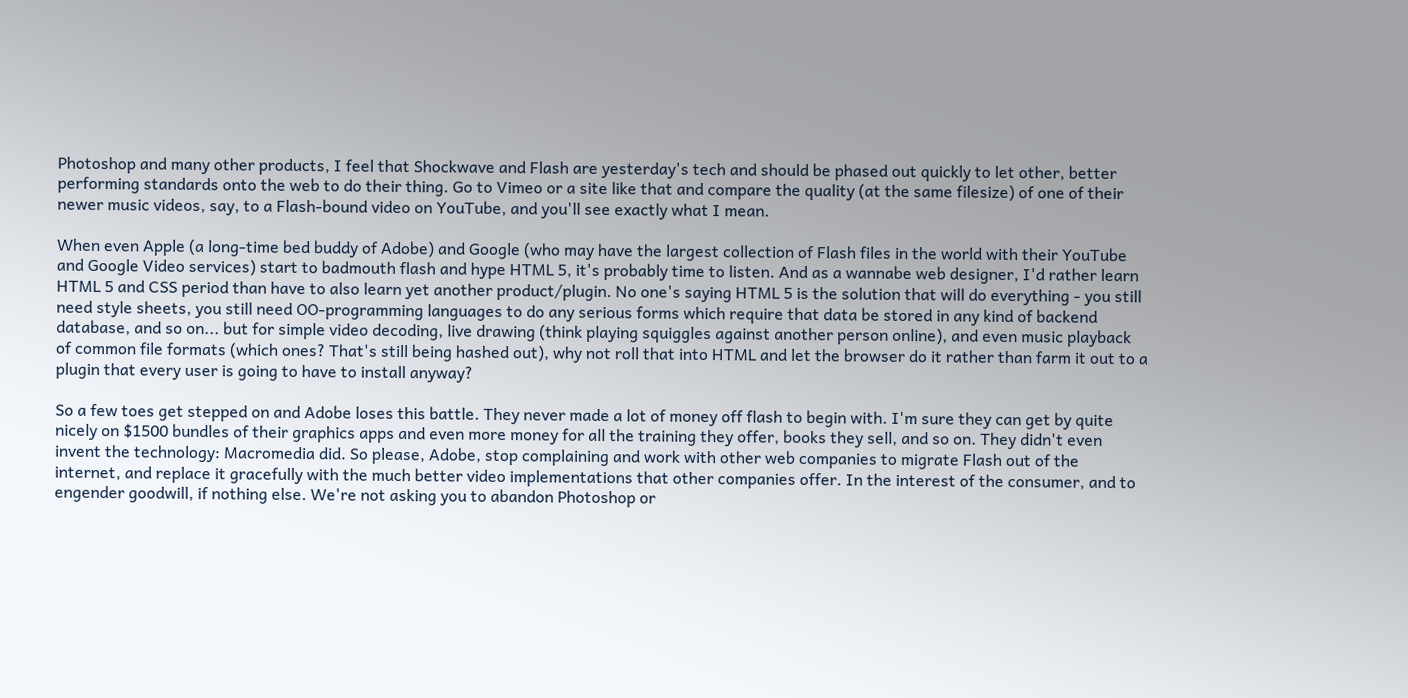Photoshop and many other products, I feel that Shockwave and Flash are yesterday's tech and should be phased out quickly to let other, better performing standards onto the web to do their thing. Go to Vimeo or a site like that and compare the quality (at the same filesize) of one of their newer music videos, say, to a Flash-bound video on YouTube, and you'll see exactly what I mean.

When even Apple (a long-time bed buddy of Adobe) and Google (who may have the largest collection of Flash files in the world with their YouTube and Google Video services) start to badmouth flash and hype HTML 5, it's probably time to listen. And as a wannabe web designer, I'd rather learn HTML 5 and CSS period than have to also learn yet another product/plugin. No one's saying HTML 5 is the solution that will do everything - you still need style sheets, you still need OO-programming languages to do any serious forms which require that data be stored in any kind of backend database, and so on... but for simple video decoding, live drawing (think playing squiggles against another person online), and even music playback of common file formats (which ones? That's still being hashed out), why not roll that into HTML and let the browser do it rather than farm it out to a plugin that every user is going to have to install anyway?

So a few toes get stepped on and Adobe loses this battle. They never made a lot of money off flash to begin with. I'm sure they can get by quite nicely on $1500 bundles of their graphics apps and even more money for all the training they offer, books they sell, and so on. They didn't even invent the technology: Macromedia did. So please, Adobe, stop complaining and work with other web companies to migrate Flash out of the internet, and replace it gracefully with the much better video implementations that other companies offer. In the interest of the consumer, and to engender goodwill, if nothing else. We're not asking you to abandon Photoshop or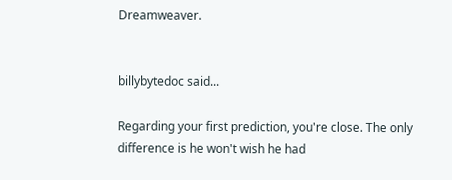Dreamweaver.


billybytedoc said...

Regarding your first prediction, you're close. The only difference is he won't wish he had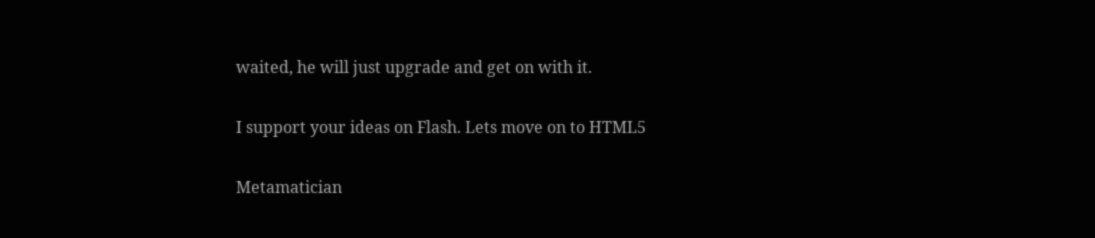waited, he will just upgrade and get on with it.

I support your ideas on Flash. Lets move on to HTML5

Metamatician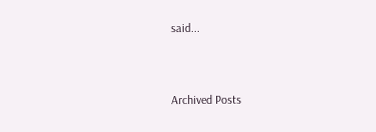said...


Archived Posts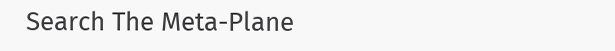Search The Meta-Plane